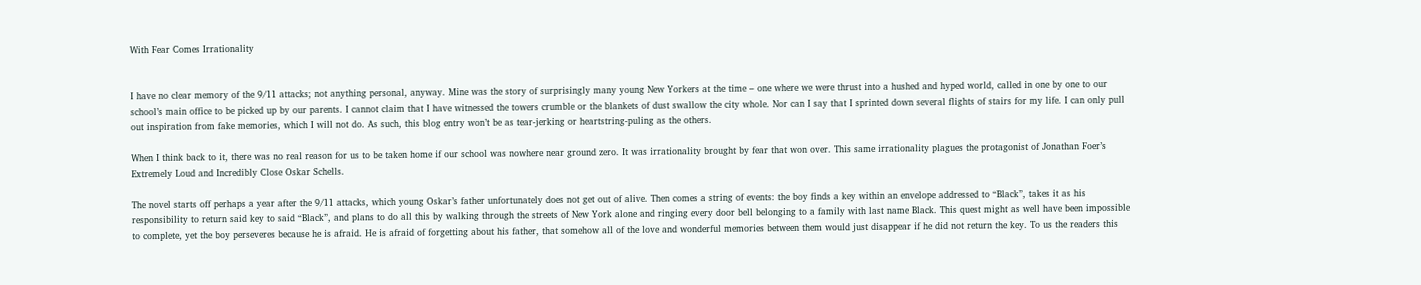With Fear Comes Irrationality


I have no clear memory of the 9/11 attacks; not anything personal, anyway. Mine was the story of surprisingly many young New Yorkers at the time – one where we were thrust into a hushed and hyped world, called in one by one to our school’s main office to be picked up by our parents. I cannot claim that I have witnessed the towers crumble or the blankets of dust swallow the city whole. Nor can I say that I sprinted down several flights of stairs for my life. I can only pull out inspiration from fake memories, which I will not do. As such, this blog entry won’t be as tear-jerking or heartstring-puling as the others.

When I think back to it, there was no real reason for us to be taken home if our school was nowhere near ground zero. It was irrationality brought by fear that won over. This same irrationality plagues the protagonist of Jonathan Foer’s Extremely Loud and Incredibly Close Oskar Schells.

The novel starts off perhaps a year after the 9/11 attacks, which young Oskar’s father unfortunately does not get out of alive. Then comes a string of events: the boy finds a key within an envelope addressed to “Black”, takes it as his responsibility to return said key to said “Black”, and plans to do all this by walking through the streets of New York alone and ringing every door bell belonging to a family with last name Black. This quest might as well have been impossible to complete, yet the boy perseveres because he is afraid. He is afraid of forgetting about his father, that somehow all of the love and wonderful memories between them would just disappear if he did not return the key. To us the readers this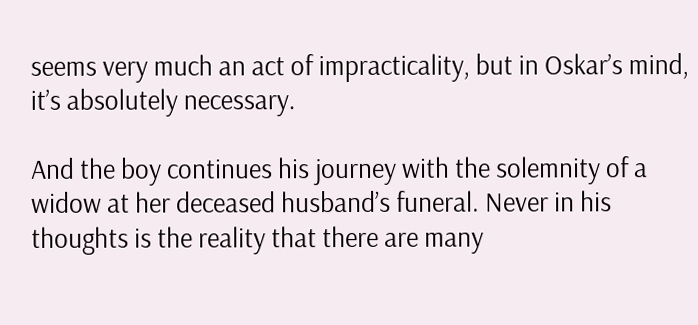seems very much an act of impracticality, but in Oskar’s mind, it’s absolutely necessary.

And the boy continues his journey with the solemnity of a widow at her deceased husband’s funeral. Never in his thoughts is the reality that there are many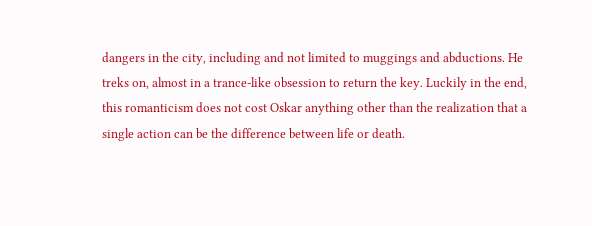dangers in the city, including and not limited to muggings and abductions. He treks on, almost in a trance-like obsession to return the key. Luckily in the end, this romanticism does not cost Oskar anything other than the realization that a single action can be the difference between life or death.